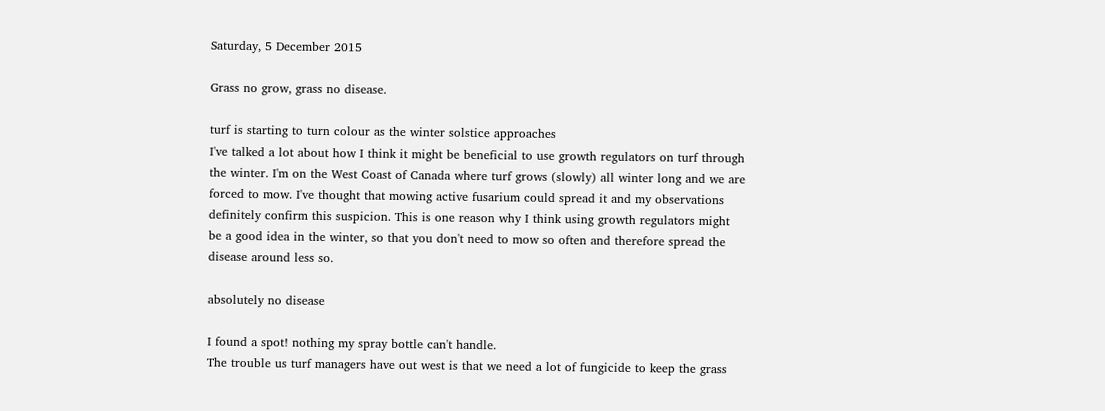Saturday, 5 December 2015

Grass no grow, grass no disease.

turf is starting to turn colour as the winter solstice approaches
I've talked a lot about how I think it might be beneficial to use growth regulators on turf through the winter. I'm on the West Coast of Canada where turf grows (slowly) all winter long and we are forced to mow. I've thought that mowing active fusarium could spread it and my observations definitely confirm this suspicion. This is one reason why I think using growth regulators might be a good idea in the winter, so that you don't need to mow so often and therefore spread the disease around less so.

absolutely no disease

I found a spot! nothing my spray bottle can't handle.
The trouble us turf managers have out west is that we need a lot of fungicide to keep the grass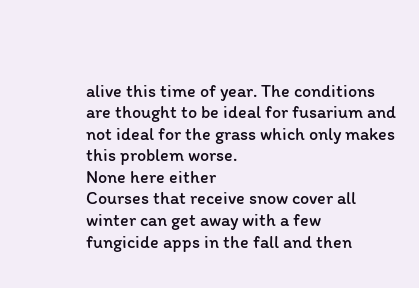alive this time of year. The conditions are thought to be ideal for fusarium and not ideal for the grass which only makes this problem worse.
None here either
Courses that receive snow cover all winter can get away with a few fungicide apps in the fall and then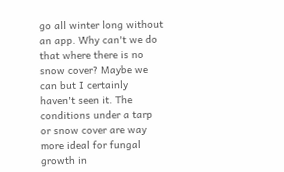go all winter long without an app. Why can't we do that where there is no snow cover? Maybe we can but I certainly haven't seen it. The conditions under a tarp or snow cover are way more ideal for fungal growth in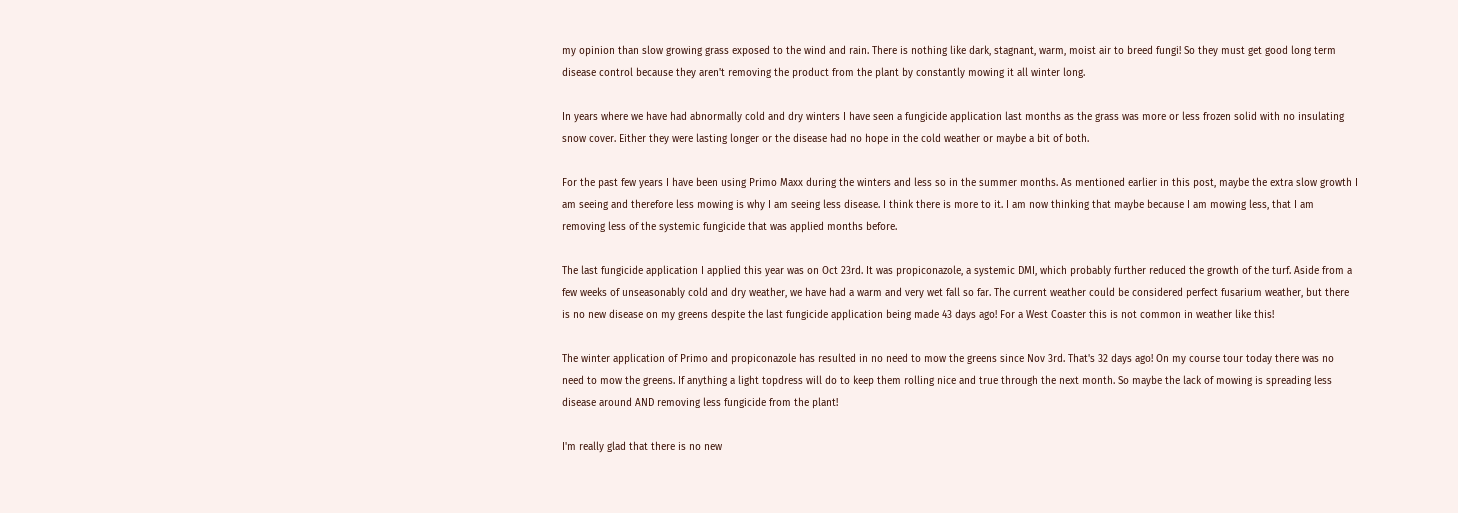my opinion than slow growing grass exposed to the wind and rain. There is nothing like dark, stagnant, warm, moist air to breed fungi! So they must get good long term disease control because they aren't removing the product from the plant by constantly mowing it all winter long.

In years where we have had abnormally cold and dry winters I have seen a fungicide application last months as the grass was more or less frozen solid with no insulating snow cover. Either they were lasting longer or the disease had no hope in the cold weather or maybe a bit of both.

For the past few years I have been using Primo Maxx during the winters and less so in the summer months. As mentioned earlier in this post, maybe the extra slow growth I am seeing and therefore less mowing is why I am seeing less disease. I think there is more to it. I am now thinking that maybe because I am mowing less, that I am removing less of the systemic fungicide that was applied months before.

The last fungicide application I applied this year was on Oct 23rd. It was propiconazole, a systemic DMI, which probably further reduced the growth of the turf. Aside from a few weeks of unseasonably cold and dry weather, we have had a warm and very wet fall so far. The current weather could be considered perfect fusarium weather, but there is no new disease on my greens despite the last fungicide application being made 43 days ago! For a West Coaster this is not common in weather like this!

The winter application of Primo and propiconazole has resulted in no need to mow the greens since Nov 3rd. That's 32 days ago! On my course tour today there was no need to mow the greens. If anything a light topdress will do to keep them rolling nice and true through the next month. So maybe the lack of mowing is spreading less disease around AND removing less fungicide from the plant!

I'm really glad that there is no new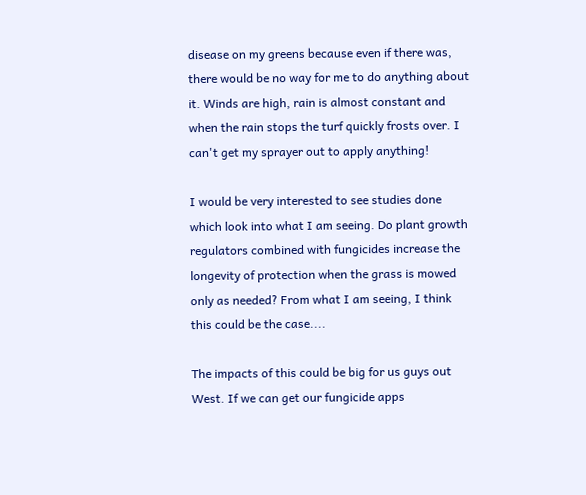disease on my greens because even if there was, there would be no way for me to do anything about it. Winds are high, rain is almost constant and when the rain stops the turf quickly frosts over. I can't get my sprayer out to apply anything!

I would be very interested to see studies done which look into what I am seeing. Do plant growth regulators combined with fungicides increase the longevity of protection when the grass is mowed only as needed? From what I am seeing, I think this could be the case....

The impacts of this could be big for us guys out West. If we can get our fungicide apps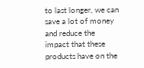to last longer, we can save a lot of money and reduce the impact that these products have on the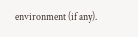environment (if any).